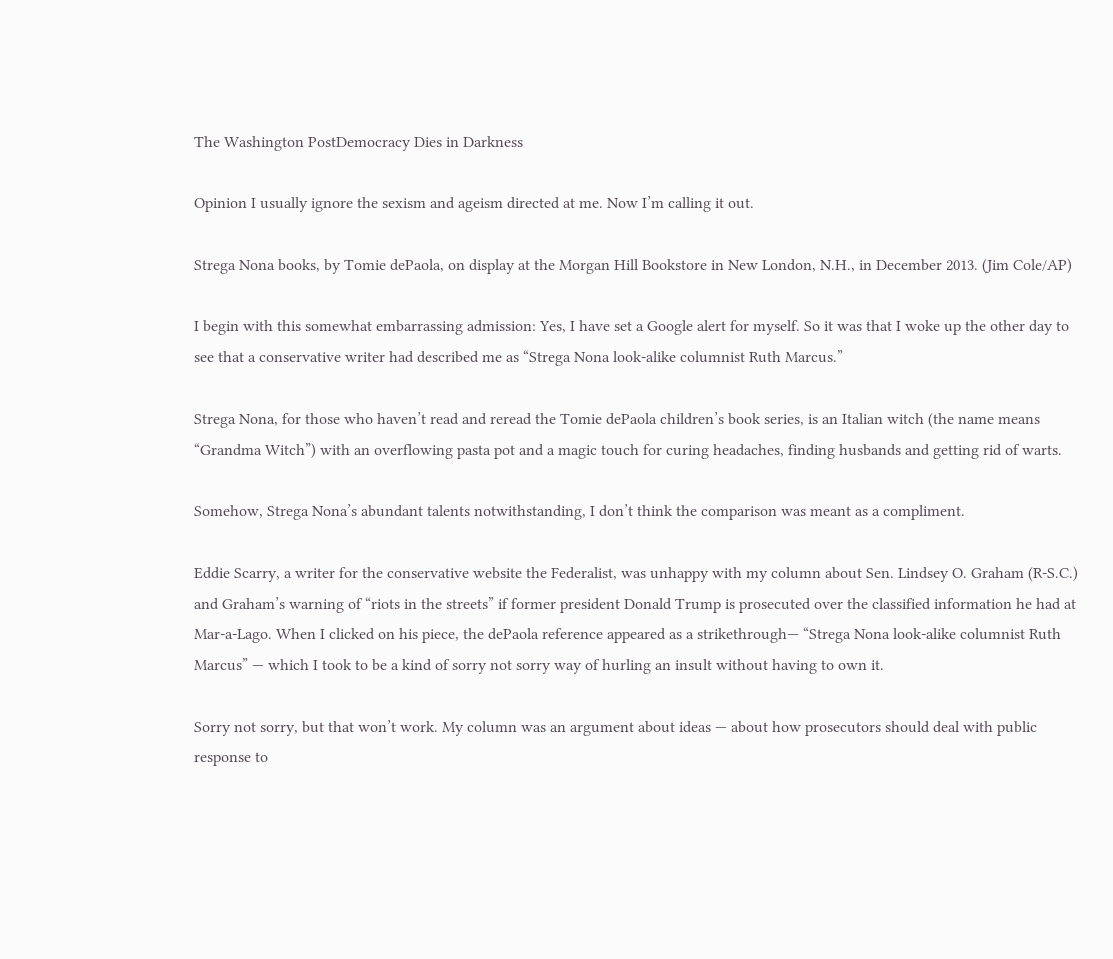The Washington PostDemocracy Dies in Darkness

Opinion I usually ignore the sexism and ageism directed at me. Now I’m calling it out.

Strega Nona books, by Tomie dePaola, on display at the Morgan Hill Bookstore in New London, N.H., in December 2013. (Jim Cole/AP)

I begin with this somewhat embarrassing admission: Yes, I have set a Google alert for myself. So it was that I woke up the other day to see that a conservative writer had described me as “Strega Nona look-alike columnist Ruth Marcus.”

Strega Nona, for those who haven’t read and reread the Tomie dePaola children’s book series, is an Italian witch (the name means “Grandma Witch”) with an overflowing pasta pot and a magic touch for curing headaches, finding husbands and getting rid of warts.

Somehow, Strega Nona’s abundant talents notwithstanding, I don’t think the comparison was meant as a compliment.

Eddie Scarry, a writer for the conservative website the Federalist, was unhappy with my column about Sen. Lindsey O. Graham (R-S.C.) and Graham’s warning of “riots in the streets” if former president Donald Trump is prosecuted over the classified information he had at Mar-a-Lago. When I clicked on his piece, the dePaola reference appeared as a strikethrough— “Strega Nona look-alike columnist Ruth Marcus” — which I took to be a kind of sorry not sorry way of hurling an insult without having to own it.

Sorry not sorry, but that won’t work. My column was an argument about ideas — about how prosecutors should deal with public response to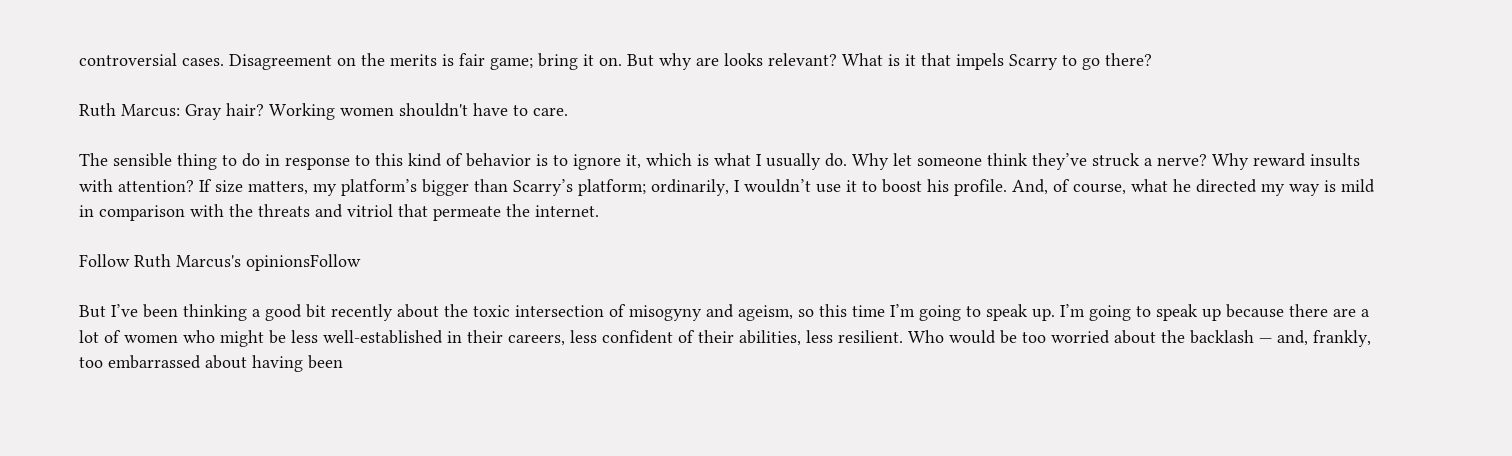controversial cases. Disagreement on the merits is fair game; bring it on. But why are looks relevant? What is it that impels Scarry to go there?

Ruth Marcus: Gray hair? Working women shouldn't have to care.

The sensible thing to do in response to this kind of behavior is to ignore it, which is what I usually do. Why let someone think they’ve struck a nerve? Why reward insults with attention? If size matters, my platform’s bigger than Scarry’s platform; ordinarily, I wouldn’t use it to boost his profile. And, of course, what he directed my way is mild in comparison with the threats and vitriol that permeate the internet.

Follow Ruth Marcus's opinionsFollow

But I’ve been thinking a good bit recently about the toxic intersection of misogyny and ageism, so this time I’m going to speak up. I’m going to speak up because there are a lot of women who might be less well-established in their careers, less confident of their abilities, less resilient. Who would be too worried about the backlash — and, frankly, too embarrassed about having been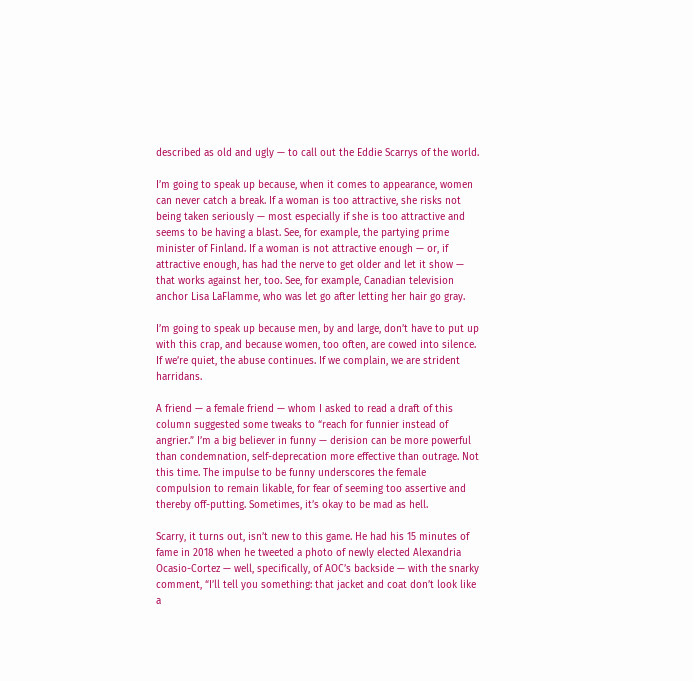described as old and ugly — to call out the Eddie Scarrys of the world.

I’m going to speak up because, when it comes to appearance, women can never catch a break. If a woman is too attractive, she risks not being taken seriously — most especially if she is too attractive and seems to be having a blast. See, for example, the partying prime minister of Finland. If a woman is not attractive enough — or, if attractive enough, has had the nerve to get older and let it show — that works against her, too. See, for example, Canadian television anchor Lisa LaFlamme, who was let go after letting her hair go gray.

I’m going to speak up because men, by and large, don’t have to put up with this crap, and because women, too often, are cowed into silence. If we’re quiet, the abuse continues. If we complain, we are strident harridans.

A friend — a female friend — whom I asked to read a draft of this column suggested some tweaks to “reach for funnier instead of angrier.” I’m a big believer in funny — derision can be more powerful than condemnation, self-deprecation more effective than outrage. Not this time. The impulse to be funny underscores the female compulsion to remain likable, for fear of seeming too assertive and thereby off-putting. Sometimes, it’s okay to be mad as hell.

Scarry, it turns out, isn’t new to this game. He had his 15 minutes of fame in 2018 when he tweeted a photo of newly elected Alexandria Ocasio-Cortez — well, specifically, of AOC’s backside — with the snarky comment, “I’ll tell you something: that jacket and coat don’t look like a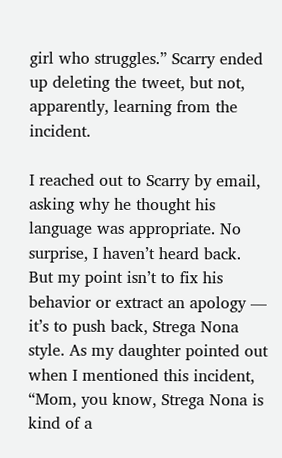girl who struggles.” Scarry ended up deleting the tweet, but not, apparently, learning from the incident.

I reached out to Scarry by email, asking why he thought his language was appropriate. No surprise, I haven’t heard back. But my point isn’t to fix his behavior or extract an apology — it’s to push back, Strega Nona style. As my daughter pointed out when I mentioned this incident, “Mom, you know, Strega Nona is kind of a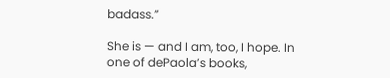badass.”

She is — and I am, too, I hope. In one of dePaola’s books,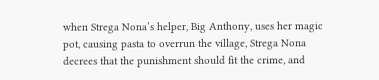when Strega Nona’s helper, Big Anthony, uses her magic pot, causing pasta to overrun the village, Strega Nona decrees that the punishment should fit the crime, and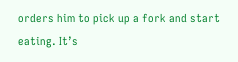orders him to pick up a fork and start eating. It’s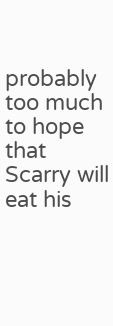probably too much to hope that Scarry will eat his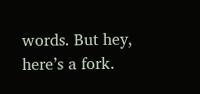words. But hey, here’s a fork.